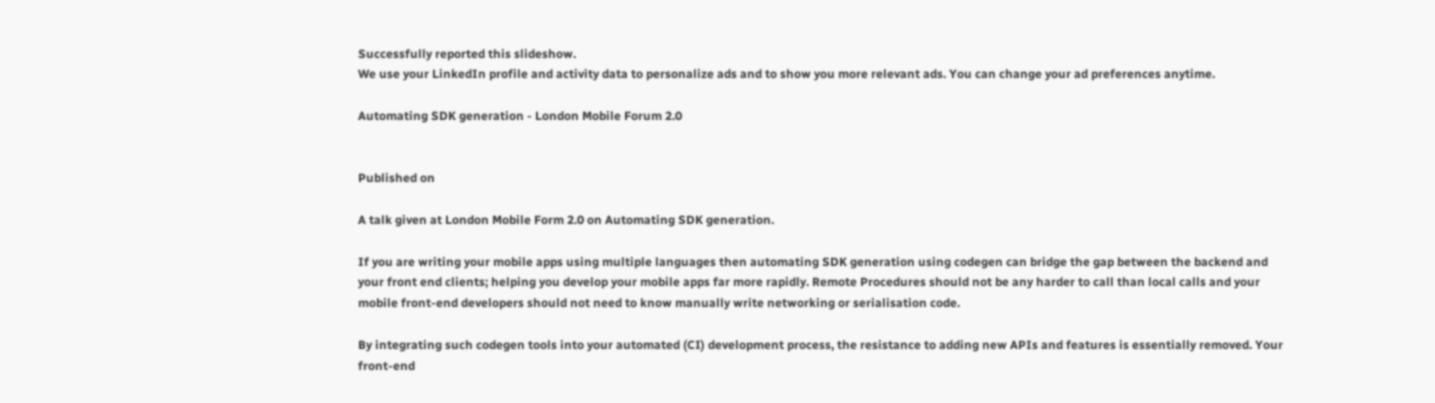Successfully reported this slideshow.
We use your LinkedIn profile and activity data to personalize ads and to show you more relevant ads. You can change your ad preferences anytime.

Automating SDK generation - London Mobile Forum 2.0


Published on

A talk given at London Mobile Form 2.0 on Automating SDK generation.

If you are writing your mobile apps using multiple languages then automating SDK generation using codegen can bridge the gap between the backend and your front end clients; helping you develop your mobile apps far more rapidly. Remote Procedures should not be any harder to call than local calls and your mobile front-end developers should not need to know manually write networking or serialisation code.

By integrating such codegen tools into your automated (CI) development process, the resistance to adding new APIs and features is essentially removed. Your front-end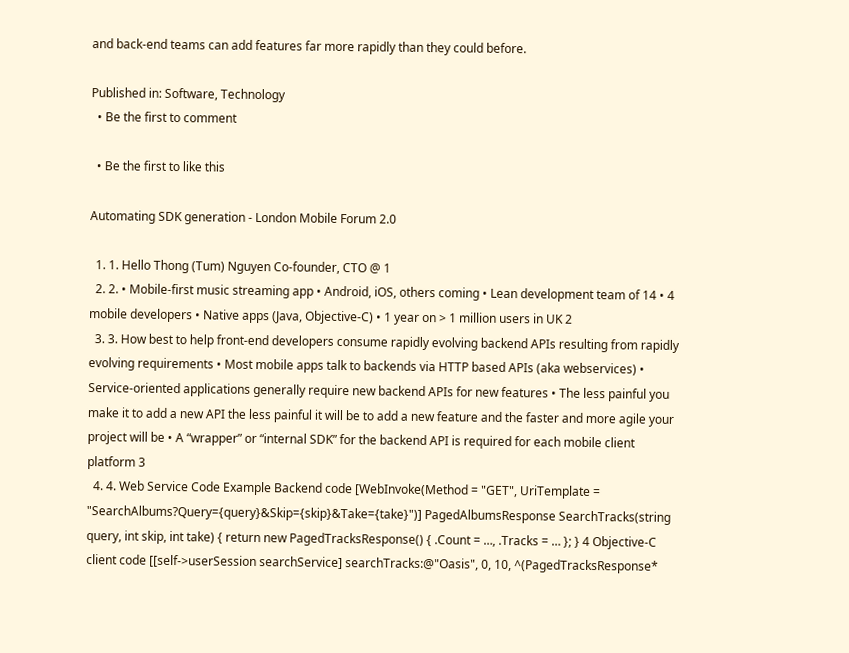and back-end teams can add features far more rapidly than they could before.

Published in: Software, Technology
  • Be the first to comment

  • Be the first to like this

Automating SDK generation - London Mobile Forum 2.0

  1. 1. Hello Thong (Tum) Nguyen Co-founder, CTO @ 1
  2. 2. • Mobile-first music streaming app • Android, iOS, others coming • Lean development team of 14 • 4 mobile developers • Native apps (Java, Objective-C) • 1 year on > 1 million users in UK 2
  3. 3. How best to help front-end developers consume rapidly evolving backend APIs resulting from rapidly evolving requirements • Most mobile apps talk to backends via HTTP based APIs (aka webservices) • Service-oriented applications generally require new backend APIs for new features • The less painful you make it to add a new API the less painful it will be to add a new feature and the faster and more agile your project will be • A “wrapper” or “internal SDK” for the backend API is required for each mobile client platform 3
  4. 4. Web Service Code Example Backend code [WebInvoke(Method = "GET", UriTemplate = "SearchAlbums?Query={query}&Skip={skip}&Take={take}")] PagedAlbumsResponse SearchTracks(string query, int skip, int take) { return new PagedTracksResponse() { .Count = …, .Tracks = … }; } 4 Objective-C client code [[self->userSession searchService] searchTracks:@"Oasis", 0, 10, ^(PagedTracksResponse*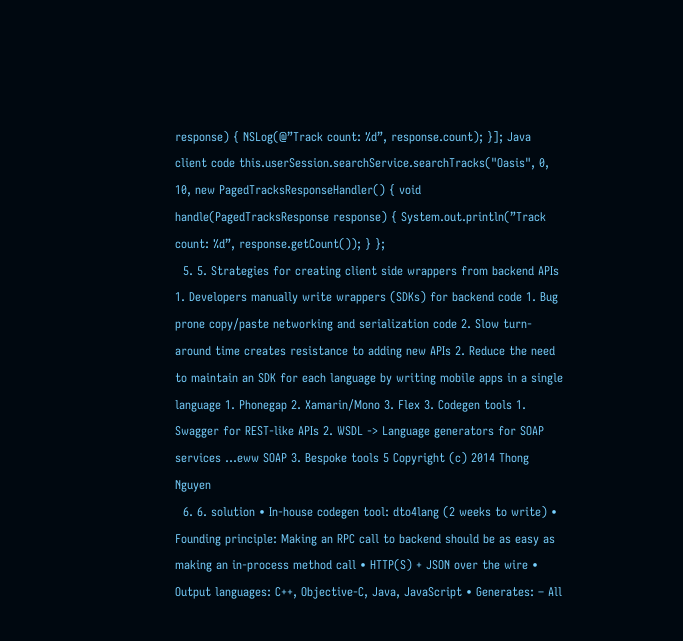response) { NSLog(@”Track count: %d”, response.count); }]; Java client code this.userSession.searchService.searchTracks("Oasis", 0, 10, new PagedTracksResponseHandler() { void handle(PagedTracksResponse response) { System.out.println(”Track count: %d”, response.getCount()); } };
  5. 5. Strategies for creating client side wrappers from backend APIs 1. Developers manually write wrappers (SDKs) for backend code 1. Bug prone copy/paste networking and serialization code 2. Slow turn-around time creates resistance to adding new APIs 2. Reduce the need to maintain an SDK for each language by writing mobile apps in a single language 1. Phonegap 2. Xamarin/Mono 3. Flex 3. Codegen tools 1. Swagger for REST-like APIs 2. WSDL -> Language generators for SOAP services …eww SOAP 3. Bespoke tools 5 Copyright (c) 2014 Thong Nguyen
  6. 6. solution • In-house codegen tool: dto4lang (2 weeks to write) • Founding principle: Making an RPC call to backend should be as easy as making an in-process method call • HTTP(S) + JSON over the wire • Output languages: C++, Objective-C, Java, JavaScript • Generates: – All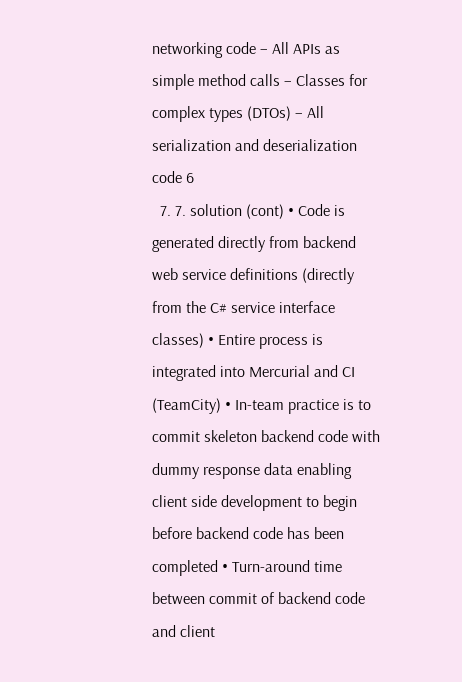networking code – All APIs as simple method calls – Classes for complex types (DTOs) – All serialization and deserialization code 6
  7. 7. solution (cont) • Code is generated directly from backend web service definitions (directly from the C# service interface classes) • Entire process is integrated into Mercurial and CI (TeamCity) • In-team practice is to commit skeleton backend code with dummy response data enabling client side development to begin before backend code has been completed • Turn-around time between commit of backend code and client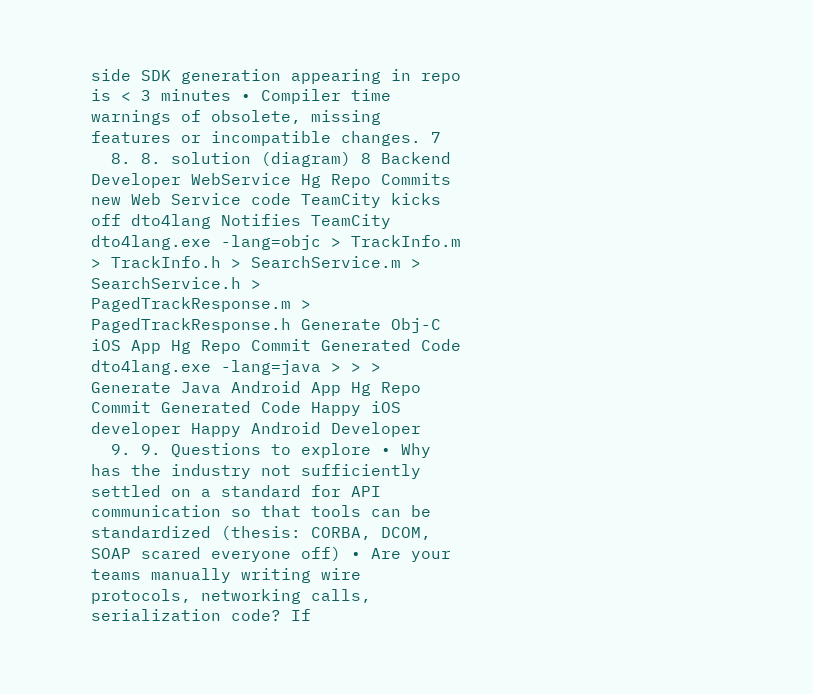side SDK generation appearing in repo is < 3 minutes • Compiler time warnings of obsolete, missing features or incompatible changes. 7
  8. 8. solution (diagram) 8 Backend Developer WebService Hg Repo Commits new Web Service code TeamCity kicks off dto4lang Notifies TeamCity dto4lang.exe -lang=objc > TrackInfo.m > TrackInfo.h > SearchService.m > SearchService.h > PagedTrackResponse.m > PagedTrackResponse.h Generate Obj-C iOS App Hg Repo Commit Generated Code dto4lang.exe -lang=java > > > Generate Java Android App Hg Repo Commit Generated Code Happy iOS developer Happy Android Developer
  9. 9. Questions to explore • Why has the industry not sufficiently settled on a standard for API communication so that tools can be standardized (thesis: CORBA, DCOM, SOAP scared everyone off) • Are your teams manually writing wire protocols, networking calls, serialization code? If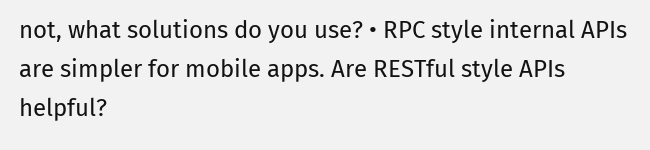not, what solutions do you use? • RPC style internal APIs are simpler for mobile apps. Are RESTful style APIs helpful?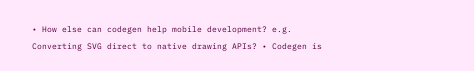• How else can codegen help mobile development? e.g. Converting SVG direct to native drawing APIs? • Codegen is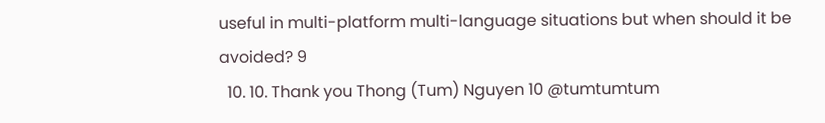useful in multi-platform multi-language situations but when should it be avoided? 9
  10. 10. Thank you Thong (Tum) Nguyen 10 @tumtumtum